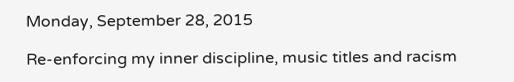Monday, September 28, 2015

Re-enforcing my inner discipline, music titles and racism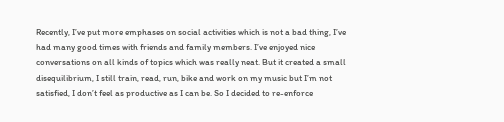Recently, I’ve put more emphases on social activities which is not a bad thing, I’ve had many good times with friends and family members. I’ve enjoyed nice conversations on all kinds of topics which was really neat. But it created a small disequilibrium, I still train, read, run, bike and work on my music but I’m not satisfied, I don’t feel as productive as I can be. So I decided to re-enforce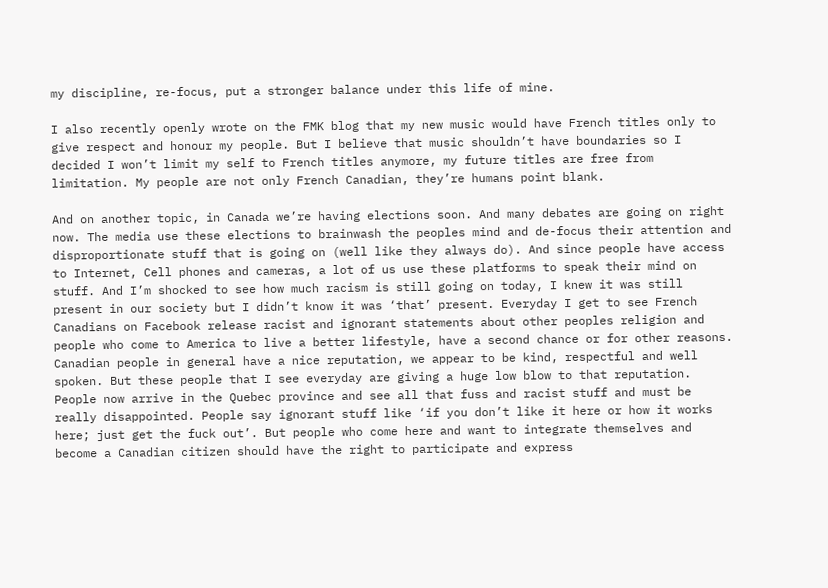my discipline, re-focus, put a stronger balance under this life of mine.

I also recently openly wrote on the FMK blog that my new music would have French titles only to give respect and honour my people. But I believe that music shouldn’t have boundaries so I decided I won’t limit my self to French titles anymore, my future titles are free from limitation. My people are not only French Canadian, they’re humans point blank.

And on another topic, in Canada we’re having elections soon. And many debates are going on right now. The media use these elections to brainwash the peoples mind and de-focus their attention and disproportionate stuff that is going on (well like they always do). And since people have access to Internet, Cell phones and cameras, a lot of us use these platforms to speak their mind on stuff. And I’m shocked to see how much racism is still going on today, I knew it was still present in our society but I didn’t know it was ‘that’ present. Everyday I get to see French Canadians on Facebook release racist and ignorant statements about other peoples religion and people who come to America to live a better lifestyle, have a second chance or for other reasons. Canadian people in general have a nice reputation, we appear to be kind, respectful and well spoken. But these people that I see everyday are giving a huge low blow to that reputation. People now arrive in the Quebec province and see all that fuss and racist stuff and must be really disappointed. People say ignorant stuff like ‘if you don’t like it here or how it works here; just get the fuck out’. But people who come here and want to integrate themselves and become a Canadian citizen should have the right to participate and express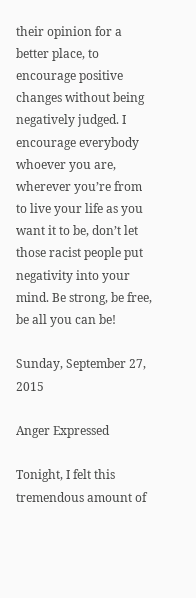their opinion for a better place, to encourage positive changes without being negatively judged. I encourage everybody whoever you are, wherever you’re from to live your life as you want it to be, don’t let those racist people put negativity into your mind. Be strong, be free, be all you can be!

Sunday, September 27, 2015

Anger Expressed

Tonight, I felt this tremendous amount of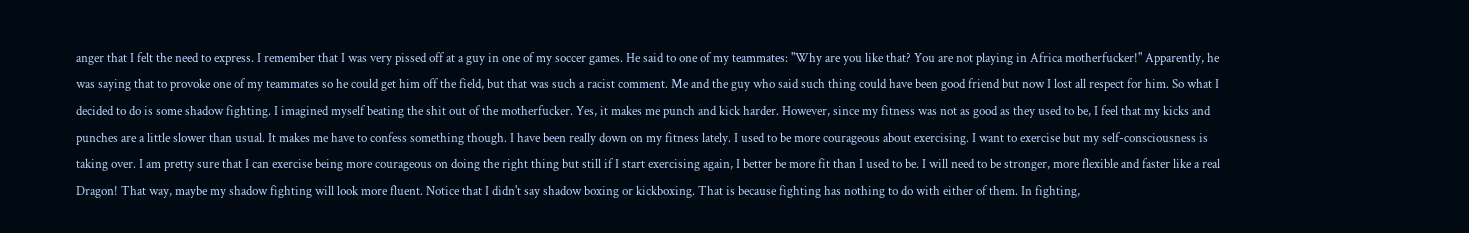anger that I felt the need to express. I remember that I was very pissed off at a guy in one of my soccer games. He said to one of my teammates: "Why are you like that? You are not playing in Africa motherfucker!" Apparently, he was saying that to provoke one of my teammates so he could get him off the field, but that was such a racist comment. Me and the guy who said such thing could have been good friend but now I lost all respect for him. So what I decided to do is some shadow fighting. I imagined myself beating the shit out of the motherfucker. Yes, it makes me punch and kick harder. However, since my fitness was not as good as they used to be, I feel that my kicks and punches are a little slower than usual. It makes me have to confess something though. I have been really down on my fitness lately. I used to be more courageous about exercising. I want to exercise but my self-consciousness is taking over. I am pretty sure that I can exercise being more courageous on doing the right thing but still if I start exercising again, I better be more fit than I used to be. I will need to be stronger, more flexible and faster like a real Dragon! That way, maybe my shadow fighting will look more fluent. Notice that I didn't say shadow boxing or kickboxing. That is because fighting has nothing to do with either of them. In fighting,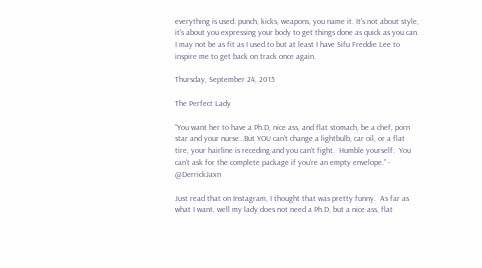everything is used: punch, kicks, weapons, you name it. It's not about style, it's about you expressing your body to get things done as quick as you can. I may not be as fit as I used to but at least I have Sifu Freddie Lee to inspire me to get back on track once again.

Thursday, September 24, 2015

The Perfect Lady

“You want her to have a Ph.D, nice ass, and flat stomach, be a chef, porn star and your nurse…But YOU can’t change a lightbulb, car oil, or a flat tire, your hairline is receding and you can’t fight.  Humble yourself.  You can’t ask for the complete package if you’re an empty envelope.” - @DerrickJaxn

Just read that on Instagram, I thought that was pretty funny.  As far as what I want, well my lady does not need a Ph.D, but a nice ass, flat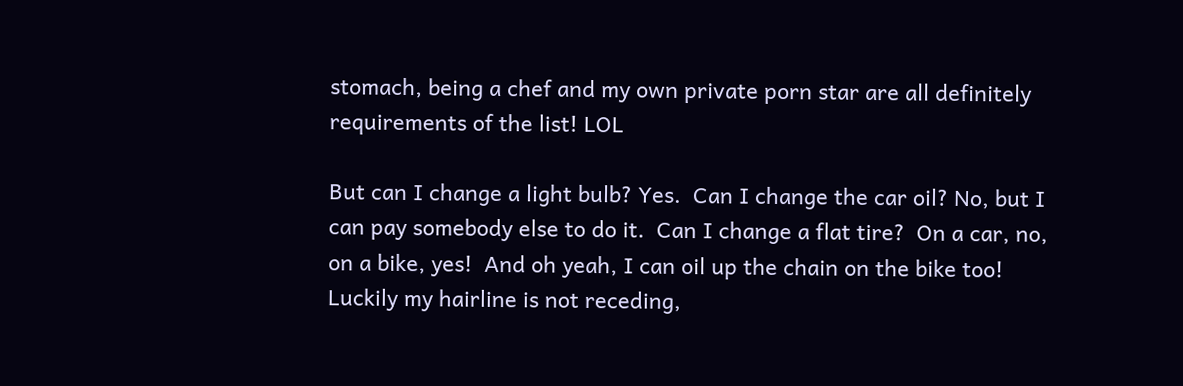stomach, being a chef and my own private porn star are all definitely requirements of the list! LOL

But can I change a light bulb? Yes.  Can I change the car oil? No, but I can pay somebody else to do it.  Can I change a flat tire?  On a car, no, on a bike, yes!  And oh yeah, I can oil up the chain on the bike too!  Luckily my hairline is not receding,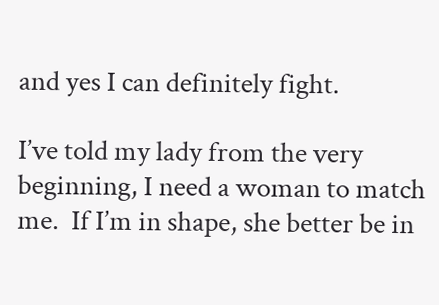and yes I can definitely fight.

I’ve told my lady from the very beginning, I need a woman to match me.  If I’m in shape, she better be in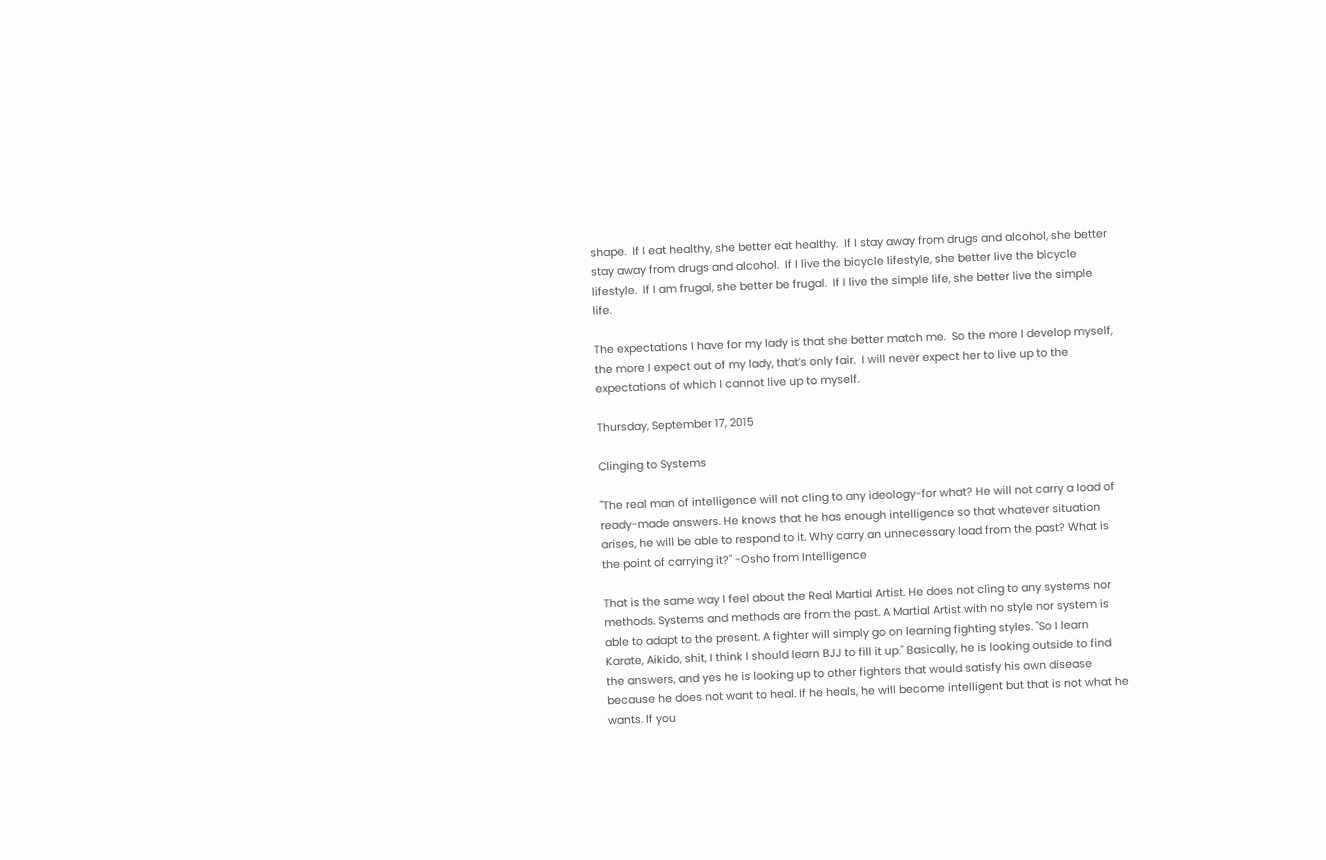shape.  If I eat healthy, she better eat healthy.  If I stay away from drugs and alcohol, she better stay away from drugs and alcohol.  If I live the bicycle lifestyle, she better live the bicycle lifestyle.  If I am frugal, she better be frugal.  If I live the simple life, she better live the simple life.

The expectations I have for my lady is that she better match me.  So the more I develop myself, the more I expect out of my lady, that’s only fair.  I will never expect her to live up to the expectations of which I cannot live up to myself.

Thursday, September 17, 2015

Clinging to Systems

"The real man of intelligence will not cling to any ideology-for what? He will not carry a load of ready-made answers. He knows that he has enough intelligence so that whatever situation arises, he will be able to respond to it. Why carry an unnecessary load from the past? What is the point of carrying it?" -Osho from Intelligence

That is the same way I feel about the Real Martial Artist. He does not cling to any systems nor methods. Systems and methods are from the past. A Martial Artist with no style nor system is able to adapt to the present. A fighter will simply go on learning fighting styles. "So I learn Karate, Aikido, shit, I think I should learn BJJ to fill it up." Basically, he is looking outside to find the answers, and yes he is looking up to other fighters that would satisfy his own disease because he does not want to heal. If he heals, he will become intelligent but that is not what he wants. If you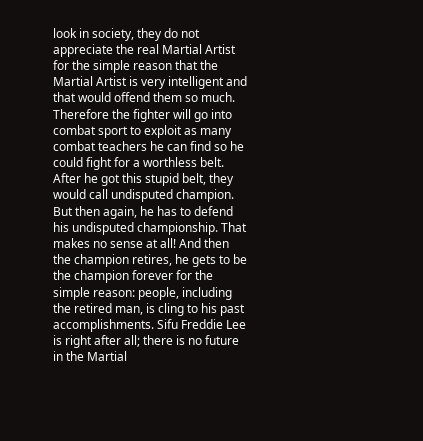look in society, they do not appreciate the real Martial Artist for the simple reason that the Martial Artist is very intelligent and that would offend them so much. Therefore the fighter will go into combat sport to exploit as many combat teachers he can find so he could fight for a worthless belt. After he got this stupid belt, they would call undisputed champion. But then again, he has to defend his undisputed championship. That makes no sense at all! And then the champion retires, he gets to be the champion forever for the simple reason: people, including the retired man, is cling to his past accomplishments. Sifu Freddie Lee is right after all; there is no future in the Martial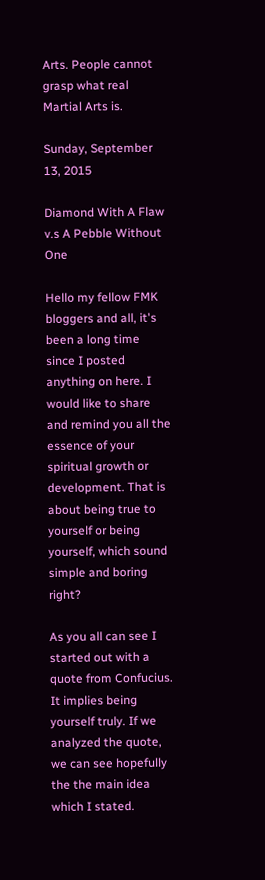Arts. People cannot grasp what real Martial Arts is.

Sunday, September 13, 2015

Diamond With A Flaw v.s A Pebble Without One

Hello my fellow FMK bloggers and all, it's been a long time since I posted anything on here. I would like to share and remind you all the essence of your spiritual growth or development. That is about being true to yourself or being yourself, which sound simple and boring right?

As you all can see I started out with a quote from Confucius. It implies being yourself truly. If we analyzed the quote, we can see hopefully the the main idea which I stated.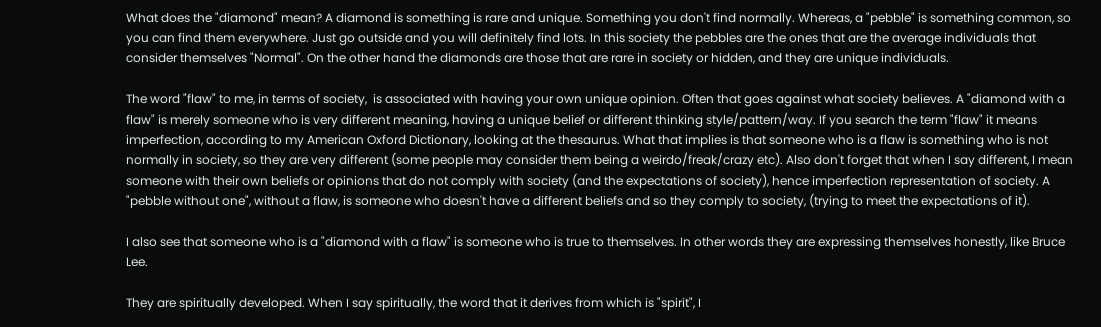What does the "diamond" mean? A diamond is something is rare and unique. Something you don't find normally. Whereas, a "pebble" is something common, so you can find them everywhere. Just go outside and you will definitely find lots. In this society the pebbles are the ones that are the average individuals that consider themselves "Normal". On the other hand the diamonds are those that are rare in society or hidden, and they are unique individuals.

The word "flaw" to me, in terms of society,  is associated with having your own unique opinion. Often that goes against what society believes. A "diamond with a flaw" is merely someone who is very different meaning, having a unique belief or different thinking style/pattern/way. If you search the term "flaw" it means imperfection, according to my American Oxford Dictionary, looking at the thesaurus. What that implies is that someone who is a flaw is something who is not normally in society, so they are very different (some people may consider them being a weirdo/freak/crazy etc). Also don't forget that when I say different, I mean someone with their own beliefs or opinions that do not comply with society (and the expectations of society), hence imperfection representation of society. A "pebble without one", without a flaw, is someone who doesn't have a different beliefs and so they comply to society, (trying to meet the expectations of it).

I also see that someone who is a "diamond with a flaw" is someone who is true to themselves. In other words they are expressing themselves honestly, like Bruce Lee.

They are spiritually developed. When I say spiritually, the word that it derives from which is "spirit", I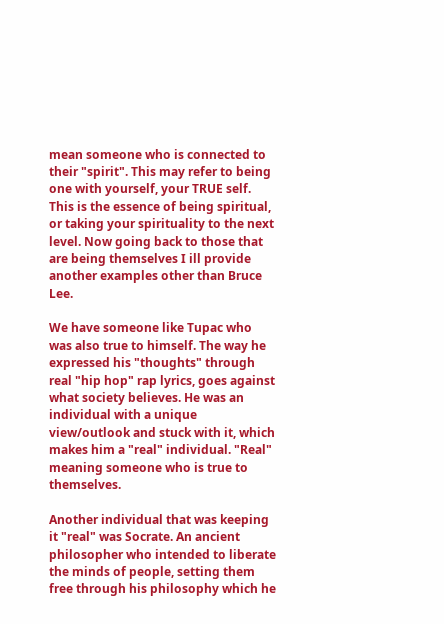mean someone who is connected to their "spirit". This may refer to being one with yourself, your TRUE self. This is the essence of being spiritual, or taking your spirituality to the next level. Now going back to those that are being themselves I ill provide another examples other than Bruce Lee.

We have someone like Tupac who was also true to himself. The way he expressed his "thoughts" through real "hip hop" rap lyrics, goes against what society believes. He was an individual with a unique view/outlook and stuck with it, which makes him a "real" individual. "Real" meaning someone who is true to themselves.

Another individual that was keeping it "real" was Socrate. An ancient philosopher who intended to liberate the minds of people, setting them free through his philosophy which he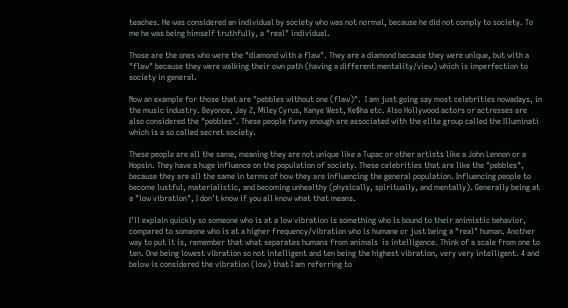teaches. He was considered an individual by society who was not normal, because he did not comply to society. To me he was being himself truthfully, a "real" individual.

Those are the ones who were the "diamond with a flaw". They are a diamond because they were unique, but with a "flaw" because they were walking their own path (having a different mentality/view) which is imperfection to society in general.

Now an example for those that are "pebbles without one (flaw)".  I am just going say most celebrities nowadays, in the music industry. Beyonce, Jay Z, Miley Cyrus, Kanye West, Ke$ha etc. Also Hollywood actors or actresses are also considered the "pebbles". These people funny enough are associated with the elite group called the Illuminati which is a so called secret society.

These people are all the same, meaning they are not unique like a Tupac or other artists like a John Lennon or a Hopsin. They have a huge influence on the population of society. These celebrities that are like the "pebbles", because they are all the same in terms of how they are influencing the general population. Influencing people to become lustful, materialistic, and becoming unhealthy (physically, spiritually, and mentally). Generally being at a "low vibration", I don't know if you all know what that means.

I'll explain quickly so someone who is at a low vibration is something who is bound to their animistic behavior, compared to someone who is at a higher frequency/vibration who is humane or just being a "real" human. Another way to put it is, remember that what separates humans from animals  is intelligence. Think of a scale from one to ten. One being lowest vibration so not intelligent and ten being the highest vibration, very very intelligent. 4 and below is considered the vibration (low) that I am referring to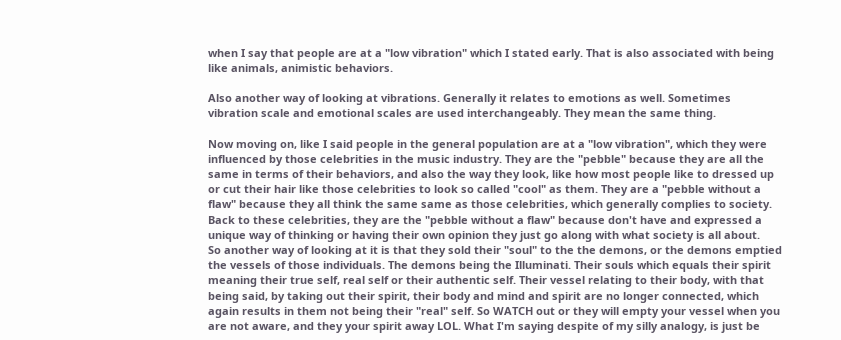when I say that people are at a "low vibration" which I stated early. That is also associated with being like animals, animistic behaviors.

Also another way of looking at vibrations. Generally it relates to emotions as well. Sometimes vibration scale and emotional scales are used interchangeably. They mean the same thing.

Now moving on, like I said people in the general population are at a "low vibration", which they were influenced by those celebrities in the music industry. They are the "pebble" because they are all the same in terms of their behaviors, and also the way they look, like how most people like to dressed up or cut their hair like those celebrities to look so called "cool" as them. They are a "pebble without a flaw" because they all think the same same as those celebrities, which generally complies to society.
Back to these celebrities, they are the "pebble without a flaw" because don't have and expressed a unique way of thinking or having their own opinion they just go along with what society is all about.
So another way of looking at it is that they sold their "soul" to the the demons, or the demons emptied the vessels of those individuals. The demons being the Illuminati. Their souls which equals their spirit meaning their true self, real self or their authentic self. Their vessel relating to their body, with that being said, by taking out their spirit, their body and mind and spirit are no longer connected, which again results in them not being their "real" self. So WATCH out or they will empty your vessel when you are not aware, and they your spirit away LOL. What I'm saying despite of my silly analogy, is just be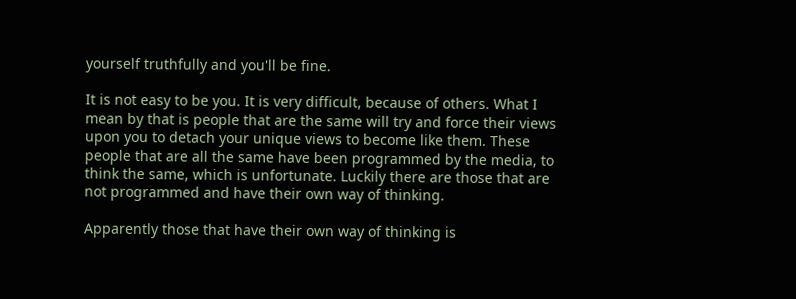yourself truthfully and you'll be fine.

It is not easy to be you. It is very difficult, because of others. What I mean by that is people that are the same will try and force their views upon you to detach your unique views to become like them. These people that are all the same have been programmed by the media, to think the same, which is unfortunate. Luckily there are those that are not programmed and have their own way of thinking.

Apparently those that have their own way of thinking is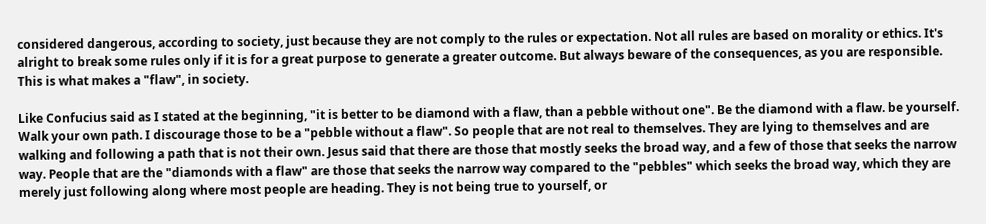considered dangerous, according to society, just because they are not comply to the rules or expectation. Not all rules are based on morality or ethics. It's alright to break some rules only if it is for a great purpose to generate a greater outcome. But always beware of the consequences, as you are responsible. This is what makes a "flaw", in society.

Like Confucius said as I stated at the beginning, "it is better to be diamond with a flaw, than a pebble without one". Be the diamond with a flaw. be yourself. Walk your own path. I discourage those to be a "pebble without a flaw". So people that are not real to themselves. They are lying to themselves and are walking and following a path that is not their own. Jesus said that there are those that mostly seeks the broad way, and a few of those that seeks the narrow way. People that are the "diamonds with a flaw" are those that seeks the narrow way compared to the "pebbles" which seeks the broad way, which they are merely just following along where most people are heading. They is not being true to yourself, or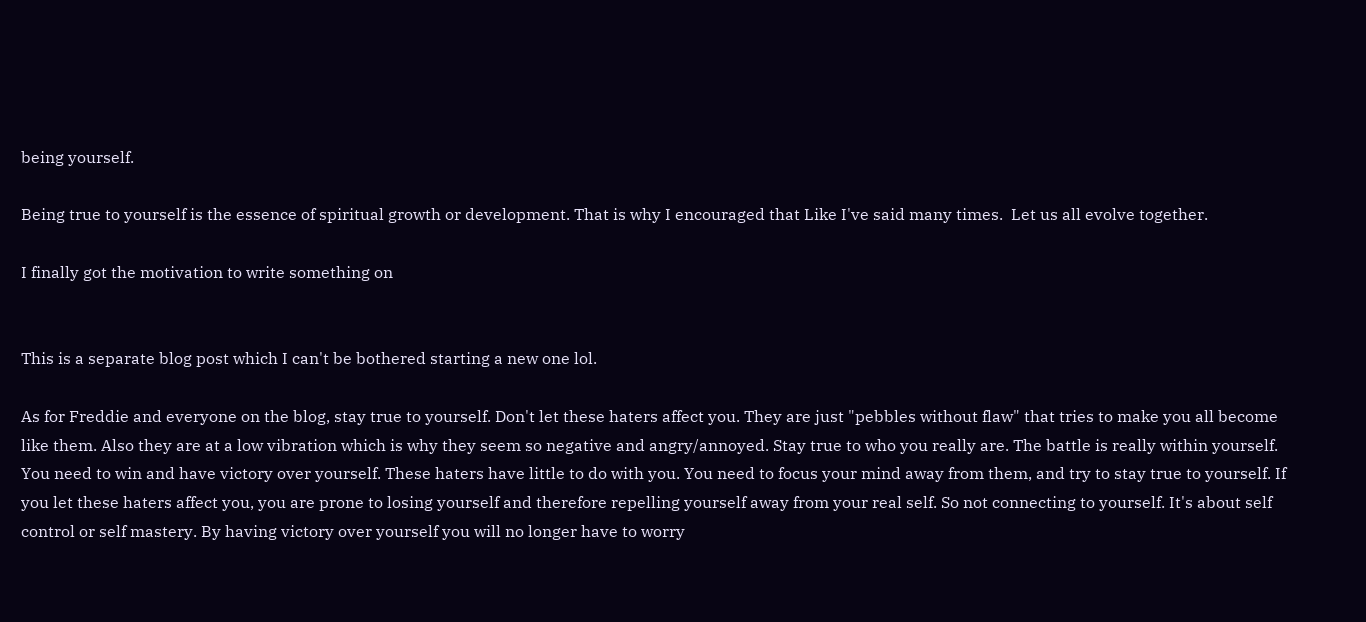being yourself.

Being true to yourself is the essence of spiritual growth or development. That is why I encouraged that Like I've said many times.  Let us all evolve together.

I finally got the motivation to write something on


This is a separate blog post which I can't be bothered starting a new one lol.

As for Freddie and everyone on the blog, stay true to yourself. Don't let these haters affect you. They are just "pebbles without flaw" that tries to make you all become like them. Also they are at a low vibration which is why they seem so negative and angry/annoyed. Stay true to who you really are. The battle is really within yourself. You need to win and have victory over yourself. These haters have little to do with you. You need to focus your mind away from them, and try to stay true to yourself. If you let these haters affect you, you are prone to losing yourself and therefore repelling yourself away from your real self. So not connecting to yourself. It's about self control or self mastery. By having victory over yourself you will no longer have to worry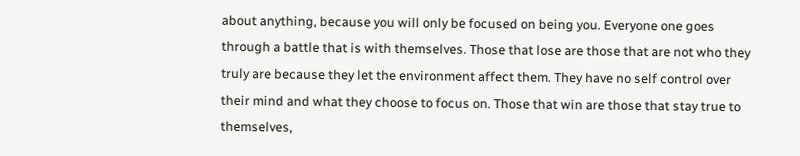about anything, because you will only be focused on being you. Everyone one goes through a battle that is with themselves. Those that lose are those that are not who they truly are because they let the environment affect them. They have no self control over their mind and what they choose to focus on. Those that win are those that stay true to themselves,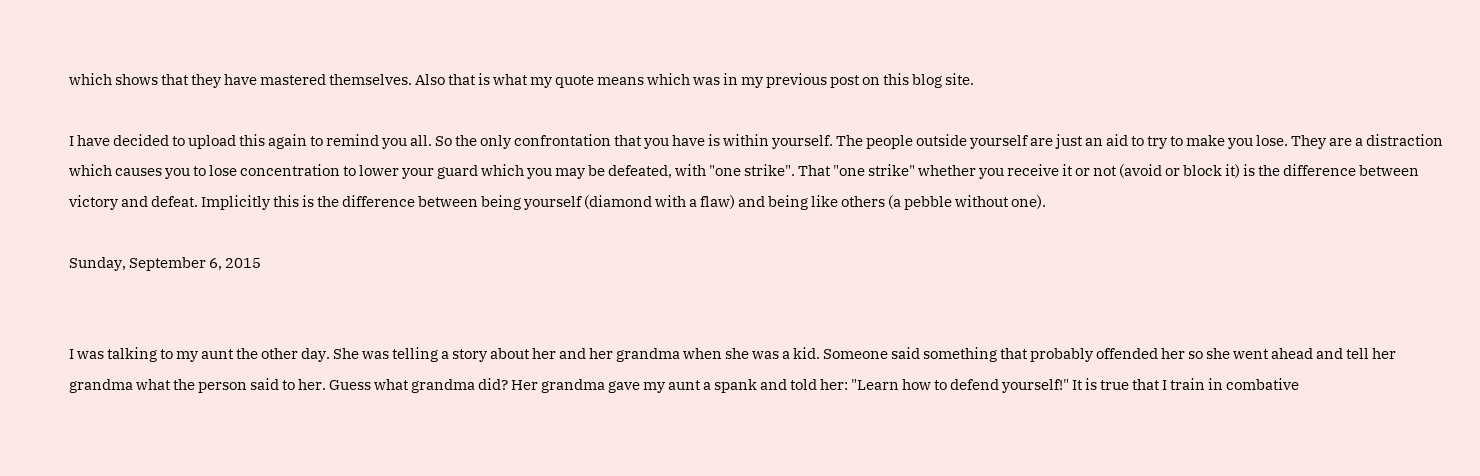which shows that they have mastered themselves. Also that is what my quote means which was in my previous post on this blog site.

I have decided to upload this again to remind you all. So the only confrontation that you have is within yourself. The people outside yourself are just an aid to try to make you lose. They are a distraction which causes you to lose concentration to lower your guard which you may be defeated, with "one strike". That "one strike" whether you receive it or not (avoid or block it) is the difference between victory and defeat. Implicitly this is the difference between being yourself (diamond with a flaw) and being like others (a pebble without one).

Sunday, September 6, 2015


I was talking to my aunt the other day. She was telling a story about her and her grandma when she was a kid. Someone said something that probably offended her so she went ahead and tell her grandma what the person said to her. Guess what grandma did? Her grandma gave my aunt a spank and told her: "Learn how to defend yourself!" It is true that I train in combative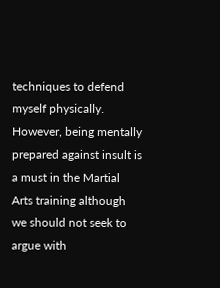techniques to defend myself physically. However, being mentally prepared against insult is a must in the Martial Arts training although we should not seek to argue with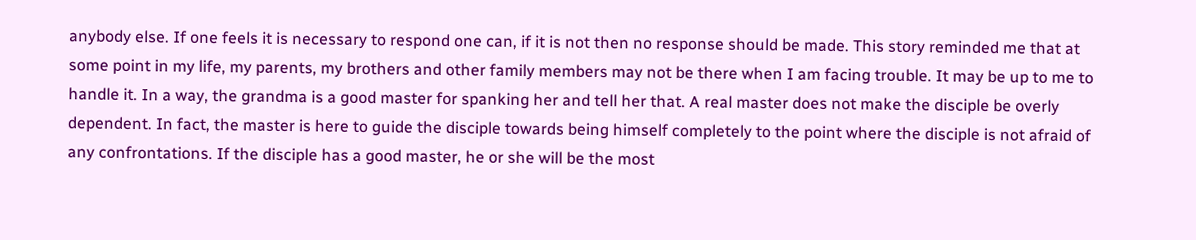anybody else. If one feels it is necessary to respond one can, if it is not then no response should be made. This story reminded me that at some point in my life, my parents, my brothers and other family members may not be there when I am facing trouble. It may be up to me to handle it. In a way, the grandma is a good master for spanking her and tell her that. A real master does not make the disciple be overly dependent. In fact, the master is here to guide the disciple towards being himself completely to the point where the disciple is not afraid of any confrontations. If the disciple has a good master, he or she will be the most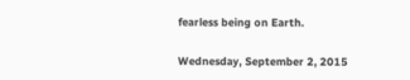fearless being on Earth.

Wednesday, September 2, 2015